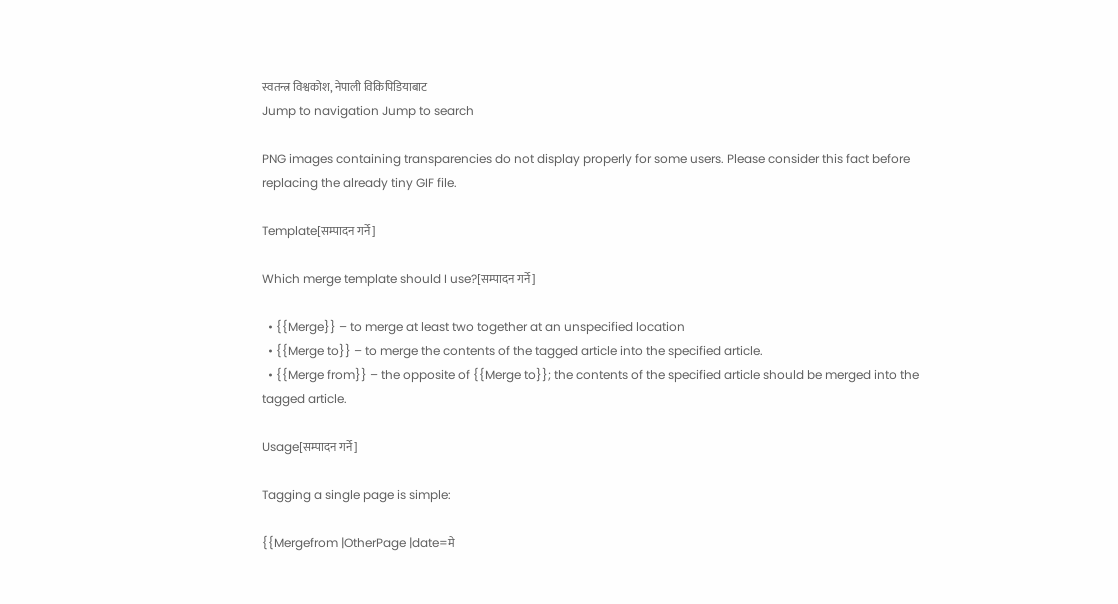स्वतन्त्र विश्वकोश, नेपाली विकिपिडियाबाट
Jump to navigation Jump to search

PNG images containing transparencies do not display properly for some users. Please consider this fact before replacing the already tiny GIF file.

Template[सम्पादन गर्ने]

Which merge template should I use?[सम्पादन गर्ने]

  • {{Merge}} – to merge at least two together at an unspecified location
  • {{Merge to}} – to merge the contents of the tagged article into the specified article.
  • {{Merge from}} – the opposite of {{Merge to}}; the contents of the specified article should be merged into the tagged article.

Usage[सम्पादन गर्ने]

Tagging a single page is simple:

{{Mergefrom |OtherPage |date=मे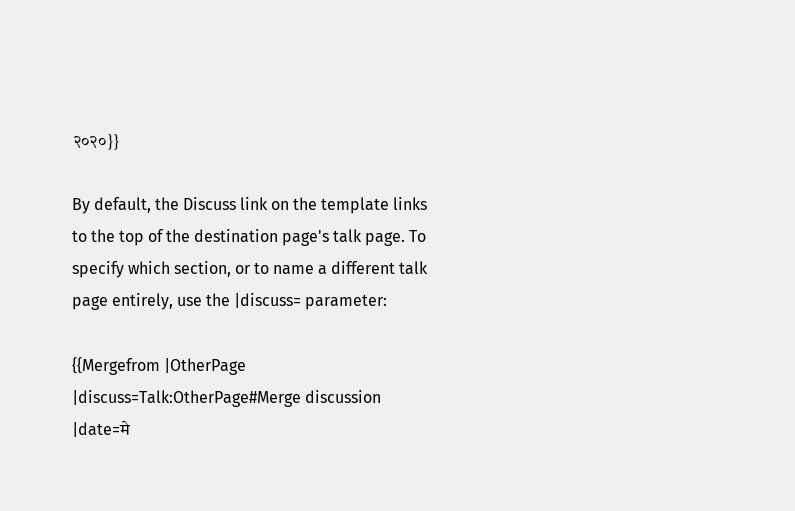२०२०}}

By default, the Discuss link on the template links to the top of the destination page's talk page. To specify which section, or to name a different talk page entirely, use the |discuss= parameter:

{{Mergefrom |OtherPage |discuss=Talk:OtherPage#Merge discussion |date=मे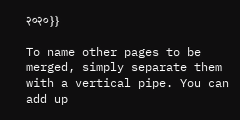२०२०}}

To name other pages to be merged, simply separate them with a vertical pipe. You can add up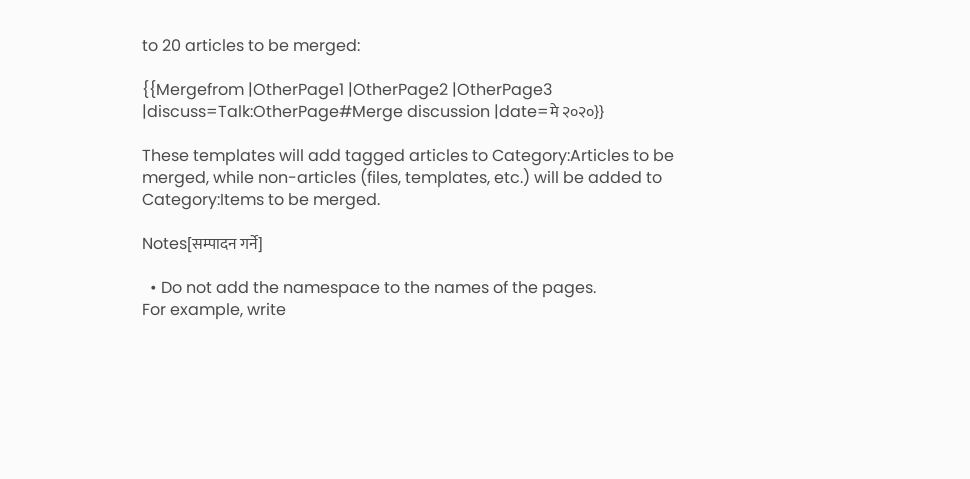to 20 articles to be merged:

{{Mergefrom |OtherPage1 |OtherPage2 |OtherPage3 |discuss=Talk:OtherPage#Merge discussion |date=मे २०२०}}

These templates will add tagged articles to Category:Articles to be merged, while non-articles (files, templates, etc.) will be added to Category:Items to be merged.

Notes[सम्पादन गर्ने]

  • Do not add the namespace to the names of the pages.
For example, write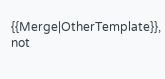{{Merge|OtherTemplate}}, not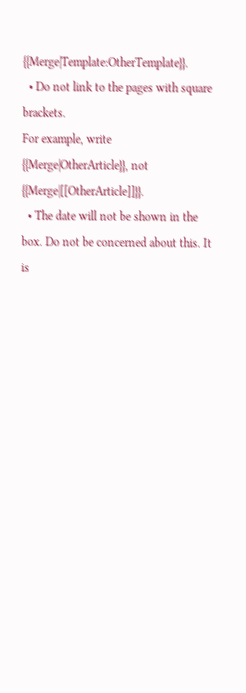{{Merge|Template:OtherTemplate}}.
  • Do not link to the pages with square brackets.
For example, write {{Merge|OtherArticle}}, not {{Merge|[[OtherArticle]]}}.
  • The date will not be shown in the box. Do not be concerned about this. It is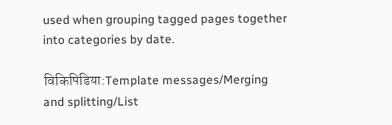used when grouping tagged pages together into categories by date.

विकिपिडिया:Template messages/Merging and splitting/List